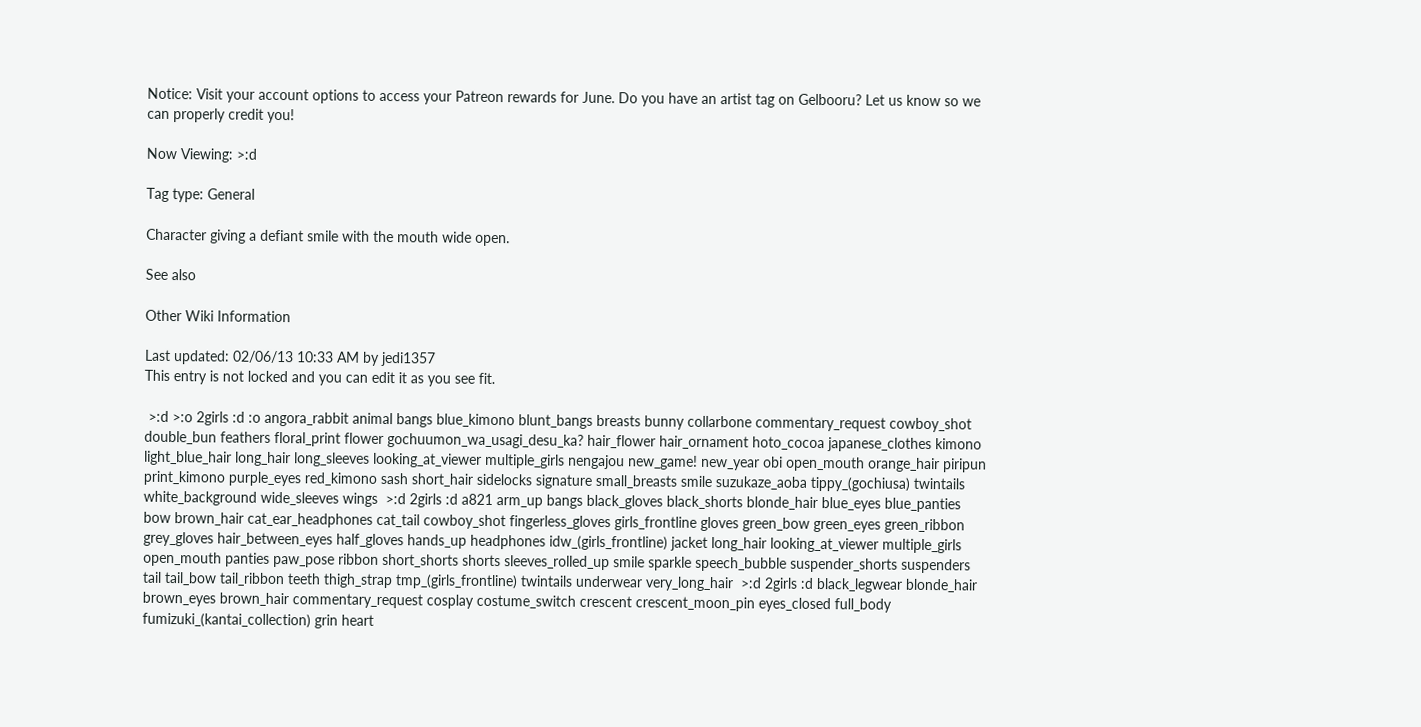Notice: Visit your account options to access your Patreon rewards for June. Do you have an artist tag on Gelbooru? Let us know so we can properly credit you!

Now Viewing: >:d

Tag type: General

Character giving a defiant smile with the mouth wide open.

See also

Other Wiki Information

Last updated: 02/06/13 10:33 AM by jedi1357
This entry is not locked and you can edit it as you see fit.

 >:d >:o 2girls :d :o angora_rabbit animal bangs blue_kimono blunt_bangs breasts bunny collarbone commentary_request cowboy_shot double_bun feathers floral_print flower gochuumon_wa_usagi_desu_ka? hair_flower hair_ornament hoto_cocoa japanese_clothes kimono light_blue_hair long_hair long_sleeves looking_at_viewer multiple_girls nengajou new_game! new_year obi open_mouth orange_hair piripun print_kimono purple_eyes red_kimono sash short_hair sidelocks signature small_breasts smile suzukaze_aoba tippy_(gochiusa) twintails white_background wide_sleeves wings  >:d 2girls :d a821 arm_up bangs black_gloves black_shorts blonde_hair blue_eyes blue_panties bow brown_hair cat_ear_headphones cat_tail cowboy_shot fingerless_gloves girls_frontline gloves green_bow green_eyes green_ribbon grey_gloves hair_between_eyes half_gloves hands_up headphones idw_(girls_frontline) jacket long_hair looking_at_viewer multiple_girls open_mouth panties paw_pose ribbon short_shorts shorts sleeves_rolled_up smile sparkle speech_bubble suspender_shorts suspenders tail tail_bow tail_ribbon teeth thigh_strap tmp_(girls_frontline) twintails underwear very_long_hair  >:d 2girls :d black_legwear blonde_hair brown_eyes brown_hair commentary_request cosplay costume_switch crescent crescent_moon_pin eyes_closed full_body fumizuki_(kantai_collection) grin heart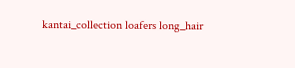kantai_collection loafers long_hair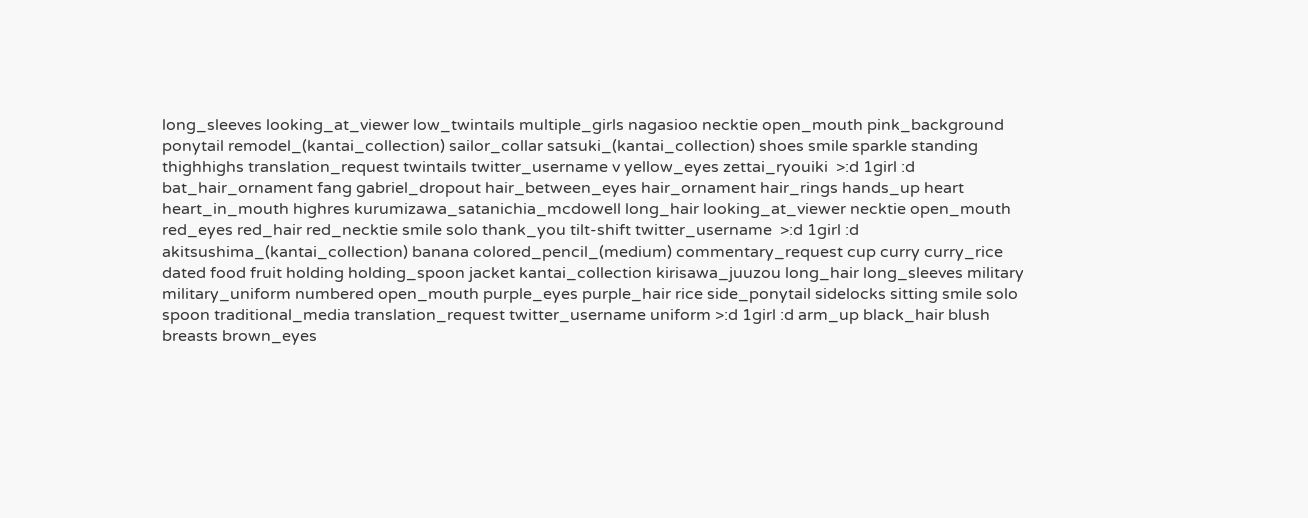long_sleeves looking_at_viewer low_twintails multiple_girls nagasioo necktie open_mouth pink_background ponytail remodel_(kantai_collection) sailor_collar satsuki_(kantai_collection) shoes smile sparkle standing thighhighs translation_request twintails twitter_username v yellow_eyes zettai_ryouiki  >:d 1girl :d bat_hair_ornament fang gabriel_dropout hair_between_eyes hair_ornament hair_rings hands_up heart heart_in_mouth highres kurumizawa_satanichia_mcdowell long_hair looking_at_viewer necktie open_mouth red_eyes red_hair red_necktie smile solo thank_you tilt-shift twitter_username  >:d 1girl :d akitsushima_(kantai_collection) banana colored_pencil_(medium) commentary_request cup curry curry_rice dated food fruit holding holding_spoon jacket kantai_collection kirisawa_juuzou long_hair long_sleeves military military_uniform numbered open_mouth purple_eyes purple_hair rice side_ponytail sidelocks sitting smile solo spoon traditional_media translation_request twitter_username uniform >:d 1girl :d arm_up black_hair blush breasts brown_eyes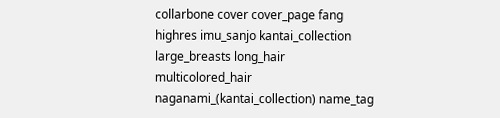collarbone cover cover_page fang highres imu_sanjo kantai_collection large_breasts long_hair multicolored_hair naganami_(kantai_collection) name_tag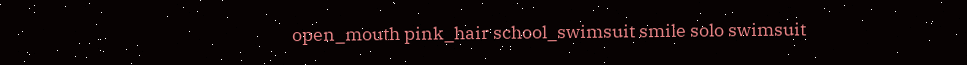open_mouth pink_hair school_swimsuit smile solo swimsuit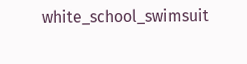white_school_swimsuit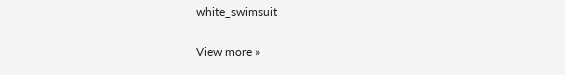white_swimsuit

View more »